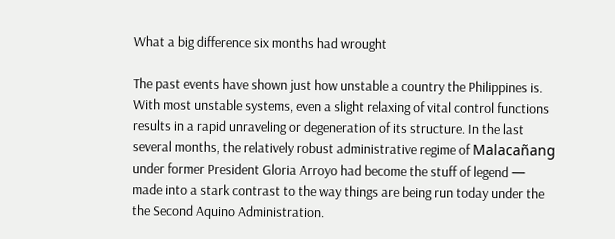What a big difference six months had wrought

The past events have shown just how unstable a country the Philippines is. With most unstable systems, even a slight relaxing of vital control functions results in a rapid unraveling or degeneration of its structure. In the last several months, the relatively robust administrative regime of Malacañang under former President Gloria Arroyo had become the stuff of legend — made into a stark contrast to the way things are being run today under the the Second Aquino Administration.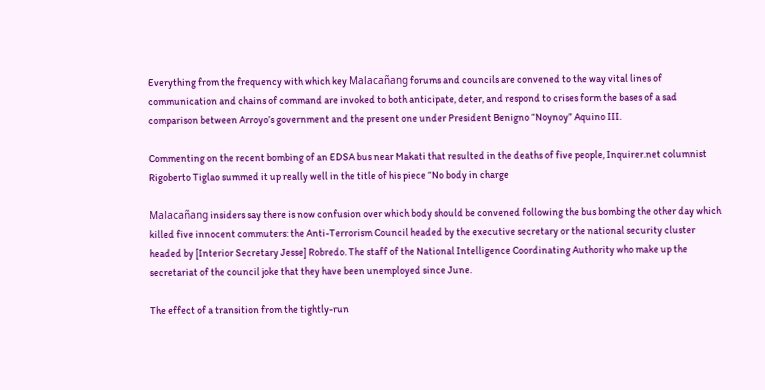Everything from the frequency with which key Malacañang forums and councils are convened to the way vital lines of communication and chains of command are invoked to both anticipate, deter, and respond to crises form the bases of a sad comparison between Arroyo’s government and the present one under President Benigno “Noynoy” Aquino III.

Commenting on the recent bombing of an EDSA bus near Makati that resulted in the deaths of five people, Inquirer.net columnist Rigoberto Tiglao summed it up really well in the title of his piece “No body in charge

Malacañang insiders say there is now confusion over which body should be convened following the bus bombing the other day which killed five innocent commuters: the Anti-Terrorism Council headed by the executive secretary or the national security cluster headed by [Interior Secretary Jesse] Robredo. The staff of the National Intelligence Coordinating Authority who make up the secretariat of the council joke that they have been unemployed since June.

The effect of a transition from the tightly-run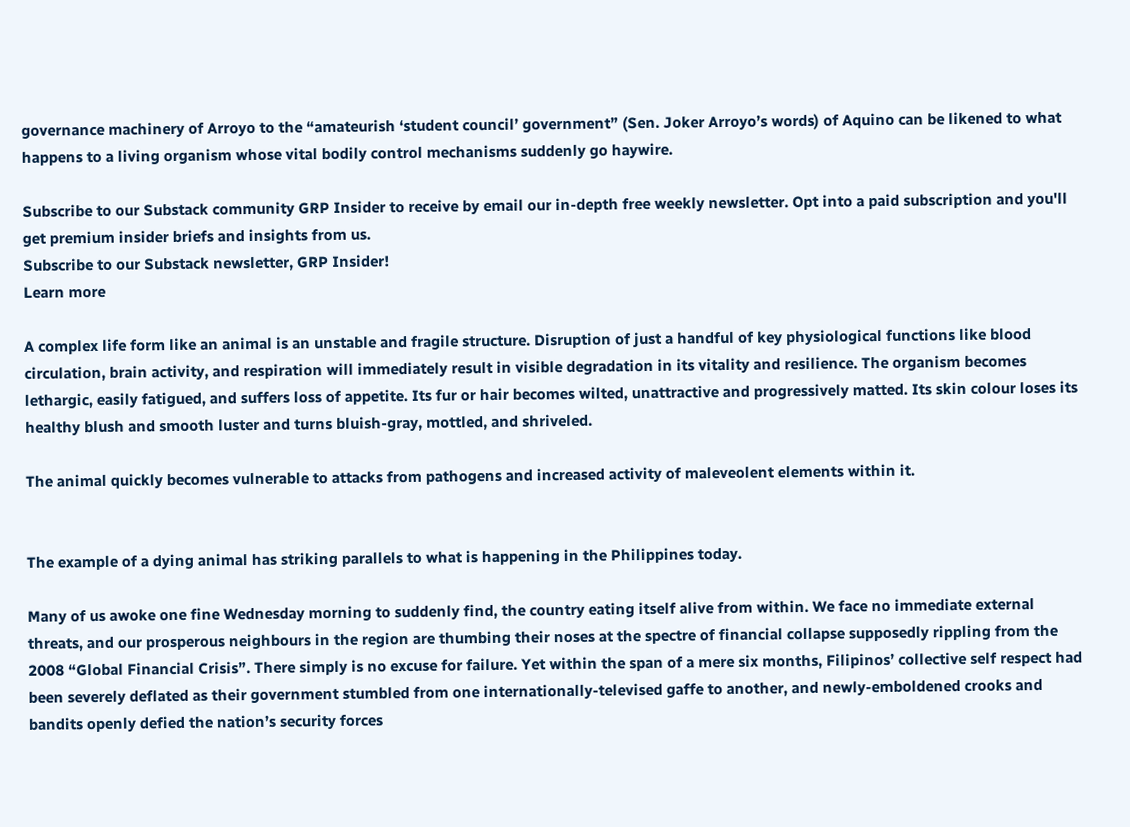governance machinery of Arroyo to the “amateurish ‘student council’ government” (Sen. Joker Arroyo’s words) of Aquino can be likened to what happens to a living organism whose vital bodily control mechanisms suddenly go haywire.

Subscribe to our Substack community GRP Insider to receive by email our in-depth free weekly newsletter. Opt into a paid subscription and you'll get premium insider briefs and insights from us.
Subscribe to our Substack newsletter, GRP Insider!
Learn more

A complex life form like an animal is an unstable and fragile structure. Disruption of just a handful of key physiological functions like blood circulation, brain activity, and respiration will immediately result in visible degradation in its vitality and resilience. The organism becomes lethargic, easily fatigued, and suffers loss of appetite. Its fur or hair becomes wilted, unattractive and progressively matted. Its skin colour loses its healthy blush and smooth luster and turns bluish-gray, mottled, and shriveled.

The animal quickly becomes vulnerable to attacks from pathogens and increased activity of maleveolent elements within it.


The example of a dying animal has striking parallels to what is happening in the Philippines today.

Many of us awoke one fine Wednesday morning to suddenly find, the country eating itself alive from within. We face no immediate external threats, and our prosperous neighbours in the region are thumbing their noses at the spectre of financial collapse supposedly rippling from the 2008 “Global Financial Crisis”. There simply is no excuse for failure. Yet within the span of a mere six months, Filipinos’ collective self respect had been severely deflated as their government stumbled from one internationally-televised gaffe to another, and newly-emboldened crooks and bandits openly defied the nation’s security forces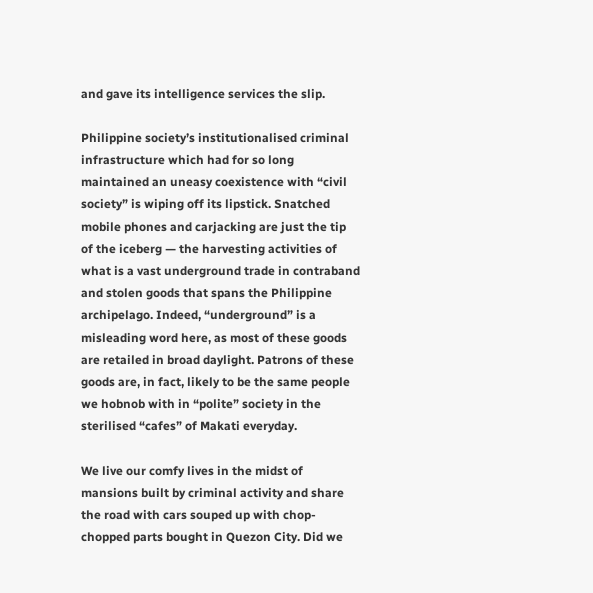and gave its intelligence services the slip.

Philippine society’s institutionalised criminal infrastructure which had for so long maintained an uneasy coexistence with “civil society” is wiping off its lipstick. Snatched mobile phones and carjacking are just the tip of the iceberg — the harvesting activities of what is a vast underground trade in contraband and stolen goods that spans the Philippine archipelago. Indeed, “underground” is a misleading word here, as most of these goods are retailed in broad daylight. Patrons of these goods are, in fact, likely to be the same people we hobnob with in “polite” society in the sterilised “cafes” of Makati everyday.

We live our comfy lives in the midst of mansions built by criminal activity and share the road with cars souped up with chop-chopped parts bought in Quezon City. Did we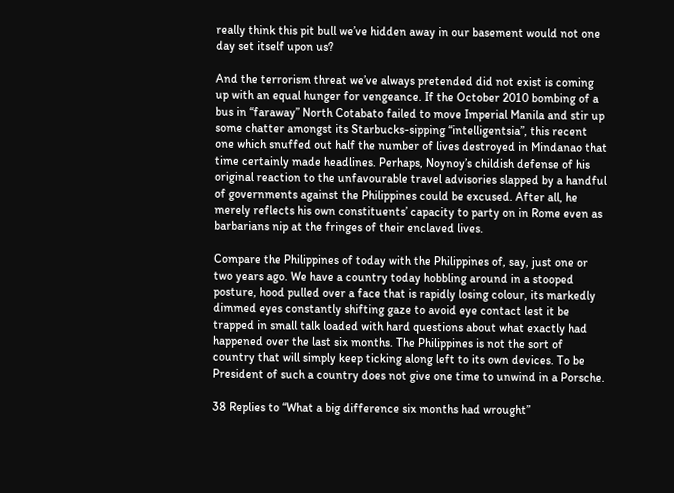really think this pit bull we’ve hidden away in our basement would not one day set itself upon us?

And the terrorism threat we’ve always pretended did not exist is coming up with an equal hunger for vengeance. If the October 2010 bombing of a bus in “faraway” North Cotabato failed to move Imperial Manila and stir up some chatter amongst its Starbucks-sipping “intelligentsia”, this recent one which snuffed out half the number of lives destroyed in Mindanao that time certainly made headlines. Perhaps, Noynoy’s childish defense of his original reaction to the unfavourable travel advisories slapped by a handful of governments against the Philippines could be excused. After all, he merely reflects his own constituents’ capacity to party on in Rome even as barbarians nip at the fringes of their enclaved lives.

Compare the Philippines of today with the Philippines of, say, just one or two years ago. We have a country today hobbling around in a stooped posture, hood pulled over a face that is rapidly losing colour, its markedly dimmed eyes constantly shifting gaze to avoid eye contact lest it be trapped in small talk loaded with hard questions about what exactly had happened over the last six months. The Philippines is not the sort of country that will simply keep ticking along left to its own devices. To be President of such a country does not give one time to unwind in a Porsche.

38 Replies to “What a big difference six months had wrought”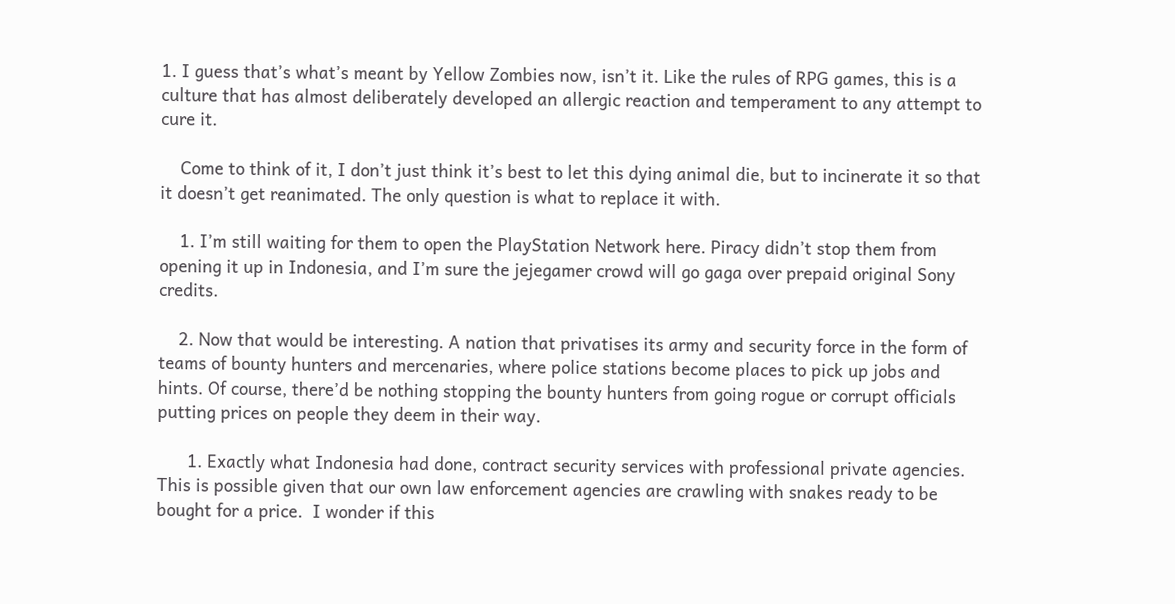1. I guess that’s what’s meant by Yellow Zombies now, isn’t it. Like the rules of RPG games, this is a culture that has almost deliberately developed an allergic reaction and temperament to any attempt to cure it.

    Come to think of it, I don’t just think it’s best to let this dying animal die, but to incinerate it so that it doesn’t get reanimated. The only question is what to replace it with.

    1. I’m still waiting for them to open the PlayStation Network here. Piracy didn’t stop them from opening it up in Indonesia, and I’m sure the jejegamer crowd will go gaga over prepaid original Sony credits.

    2. Now that would be interesting. A nation that privatises its army and security force in the form of teams of bounty hunters and mercenaries, where police stations become places to pick up jobs and hints. Of course, there’d be nothing stopping the bounty hunters from going rogue or corrupt officials putting prices on people they deem in their way.

      1. Exactly what Indonesia had done, contract security services with professional private agencies.  This is possible given that our own law enforcement agencies are crawling with snakes ready to be bought for a price.  I wonder if this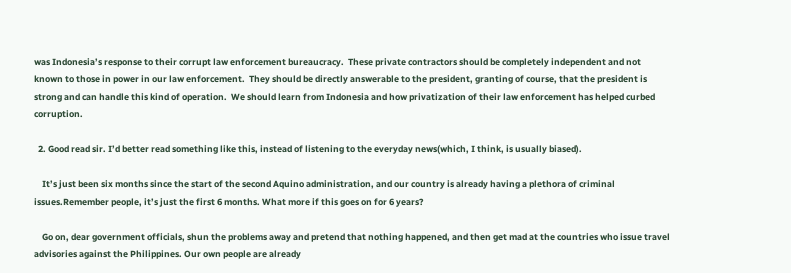was Indonesia’s response to their corrupt law enforcement bureaucracy.  These private contractors should be completely independent and not known to those in power in our law enforcement.  They should be directly answerable to the president, granting of course, that the president is strong and can handle this kind of operation.  We should learn from Indonesia and how privatization of their law enforcement has helped curbed corruption.

  2. Good read sir. I’d better read something like this, instead of listening to the everyday news(which, I think, is usually biased).

    It’s just been six months since the start of the second Aquino administration, and our country is already having a plethora of criminal issues.Remember people, it’s just the first 6 months. What more if this goes on for 6 years?

    Go on, dear government officials, shun the problems away and pretend that nothing happened, and then get mad at the countries who issue travel advisories against the Philippines. Our own people are already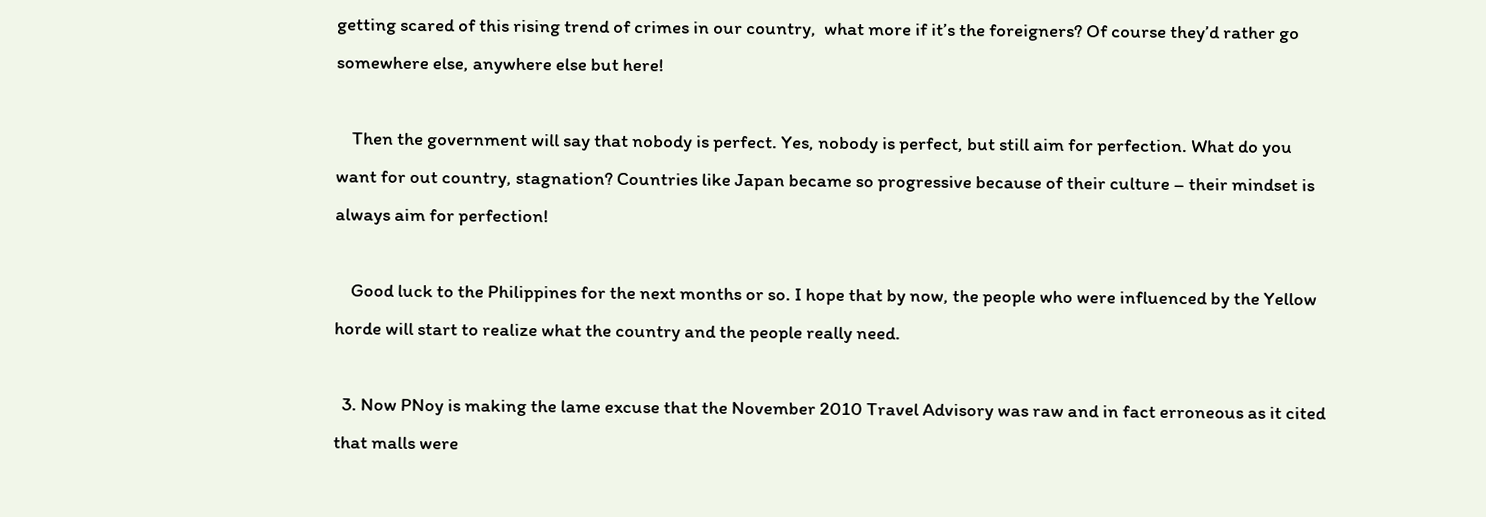getting scared of this rising trend of crimes in our country,  what more if it’s the foreigners? Of course they’d rather go somewhere else, anywhere else but here!

    Then the government will say that nobody is perfect. Yes, nobody is perfect, but still aim for perfection. What do you want for out country, stagnation? Countries like Japan became so progressive because of their culture – their mindset is always aim for perfection!

    Good luck to the Philippines for the next months or so. I hope that by now, the people who were influenced by the Yellow horde will start to realize what the country and the people really need.

  3. Now PNoy is making the lame excuse that the November 2010 Travel Advisory was raw and in fact erroneous as it cited that malls were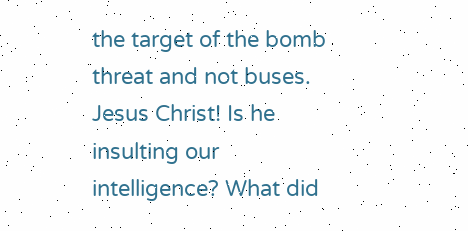the target of the bomb threat and not buses. Jesus Christ! Is he insulting our intelligence? What did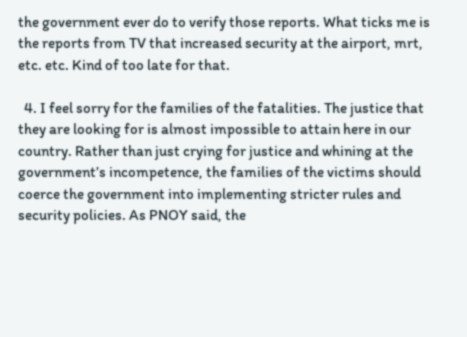the government ever do to verify those reports. What ticks me is the reports from TV that increased security at the airport, mrt, etc. etc. Kind of too late for that.

  4. I feel sorry for the families of the fatalities. The justice that they are looking for is almost impossible to attain here in our country. Rather than just crying for justice and whining at the government’s incompetence, the families of the victims should coerce the government into implementing stricter rules and security policies. As PNOY said, the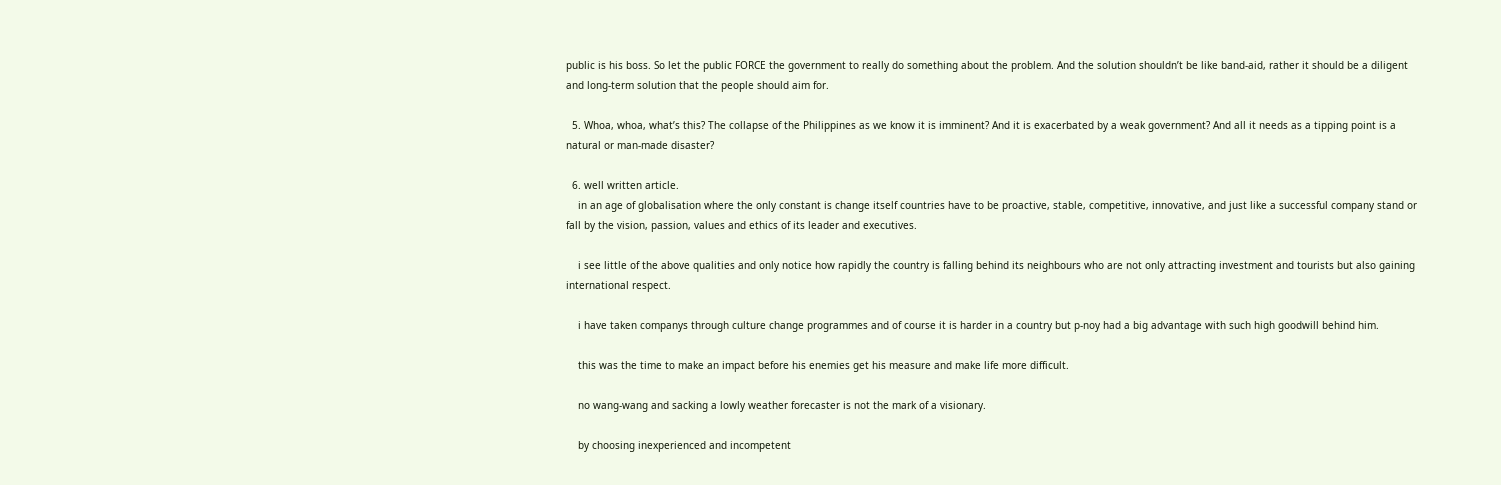public is his boss. So let the public FORCE the government to really do something about the problem. And the solution shouldn’t be like band-aid, rather it should be a diligent and long-term solution that the people should aim for.

  5. Whoa, whoa, what’s this? The collapse of the Philippines as we know it is imminent? And it is exacerbated by a weak government? And all it needs as a tipping point is a natural or man-made disaster?

  6. well written article.
    in an age of globalisation where the only constant is change itself countries have to be proactive, stable, competitive, innovative, and just like a successful company stand or fall by the vision, passion, values and ethics of its leader and executives.

    i see little of the above qualities and only notice how rapidly the country is falling behind its neighbours who are not only attracting investment and tourists but also gaining international respect.

    i have taken companys through culture change programmes and of course it is harder in a country but p-noy had a big advantage with such high goodwill behind him.

    this was the time to make an impact before his enemies get his measure and make life more difficult.

    no wang-wang and sacking a lowly weather forecaster is not the mark of a visionary.

    by choosing inexperienced and incompetent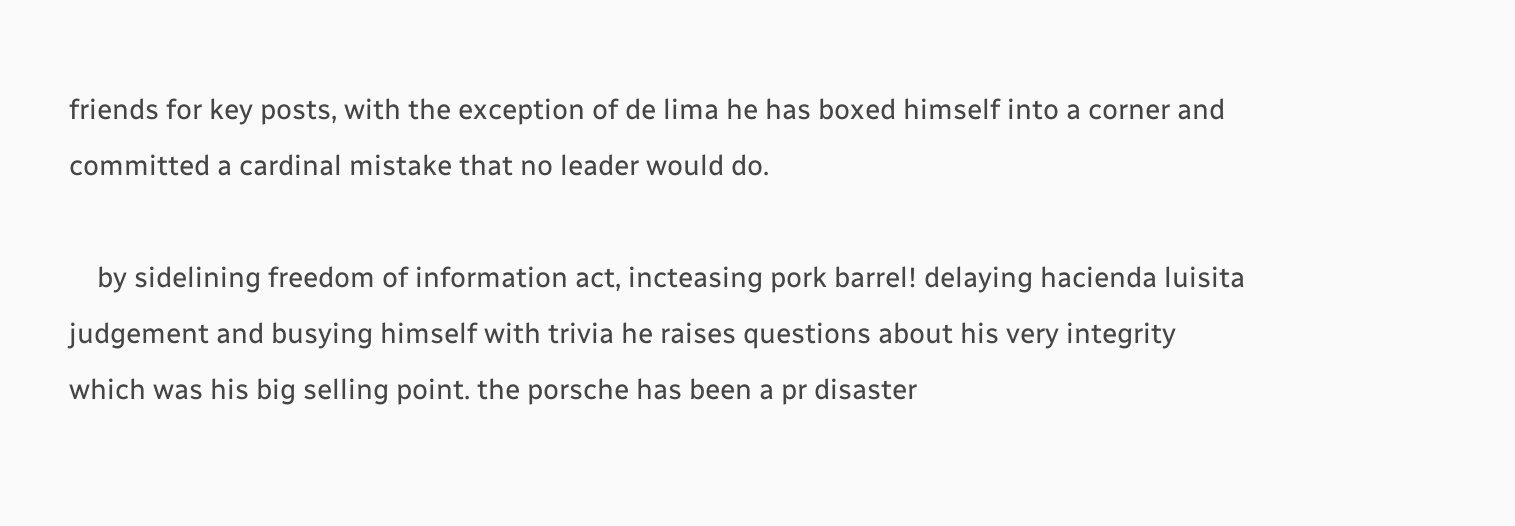friends for key posts, with the exception of de lima he has boxed himself into a corner and committed a cardinal mistake that no leader would do.

    by sidelining freedom of information act, incteasing pork barrel! delaying hacienda luisita judgement and busying himself with trivia he raises questions about his very integrity which was his big selling point. the porsche has been a pr disaster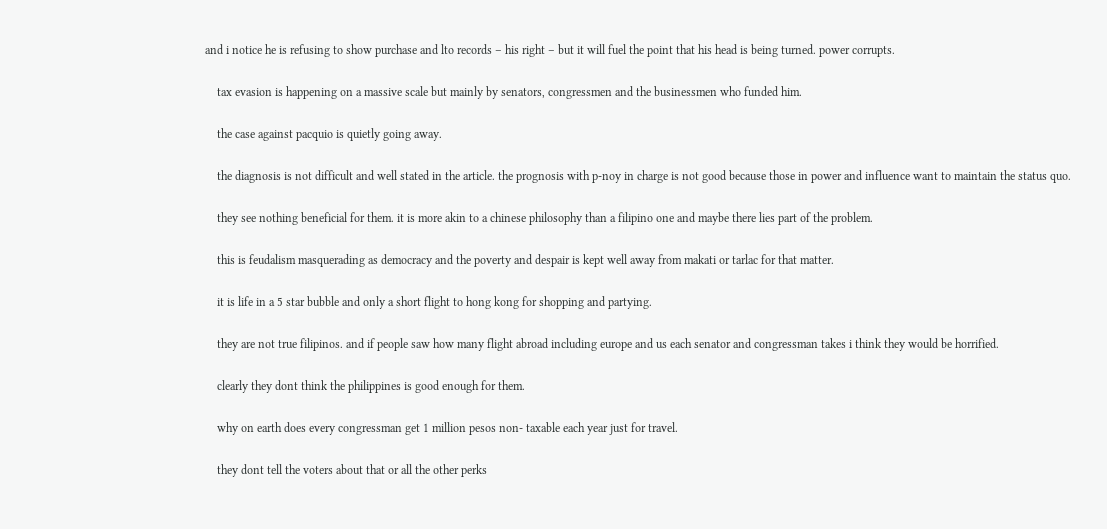and i notice he is refusing to show purchase and lto records – his right – but it will fuel the point that his head is being turned. power corrupts.

    tax evasion is happening on a massive scale but mainly by senators, congressmen and the businessmen who funded him.

    the case against pacquio is quietly going away.

    the diagnosis is not difficult and well stated in the article. the prognosis with p-noy in charge is not good because those in power and influence want to maintain the status quo.

    they see nothing beneficial for them. it is more akin to a chinese philosophy than a filipino one and maybe there lies part of the problem.

    this is feudalism masquerading as democracy and the poverty and despair is kept well away from makati or tarlac for that matter.

    it is life in a 5 star bubble and only a short flight to hong kong for shopping and partying.

    they are not true filipinos. and if people saw how many flight abroad including europe and us each senator and congressman takes i think they would be horrified.

    clearly they dont think the philippines is good enough for them.

    why on earth does every congressman get 1 million pesos non- taxable each year just for travel.

    they dont tell the voters about that or all the other perks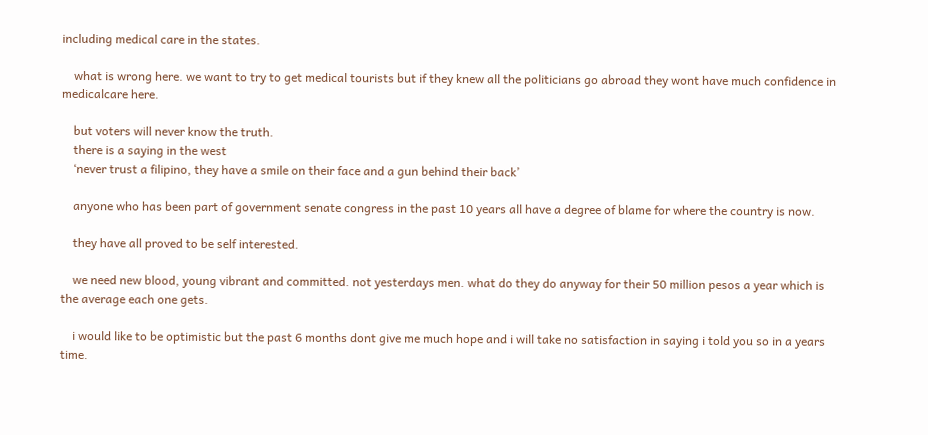including medical care in the states.

    what is wrong here. we want to try to get medical tourists but if they knew all the politicians go abroad they wont have much confidence in medicalcare here.

    but voters will never know the truth.
    there is a saying in the west
    ‘never trust a filipino, they have a smile on their face and a gun behind their back’

    anyone who has been part of government senate congress in the past 10 years all have a degree of blame for where the country is now.

    they have all proved to be self interested.

    we need new blood, young vibrant and committed. not yesterdays men. what do they do anyway for their 50 million pesos a year which is the average each one gets.

    i would like to be optimistic but the past 6 months dont give me much hope and i will take no satisfaction in saying i told you so in a years time.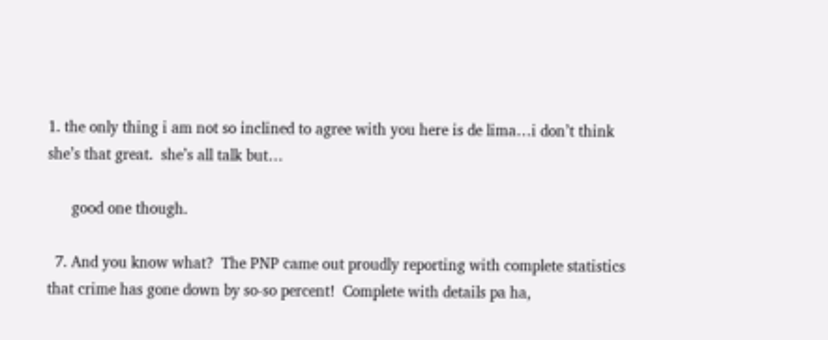1. the only thing i am not so inclined to agree with you here is de lima…i don’t think she’s that great.  she’s all talk but…

      good one though.

  7. And you know what?  The PNP came out proudly reporting with complete statistics that crime has gone down by so-so percent!  Complete with details pa ha,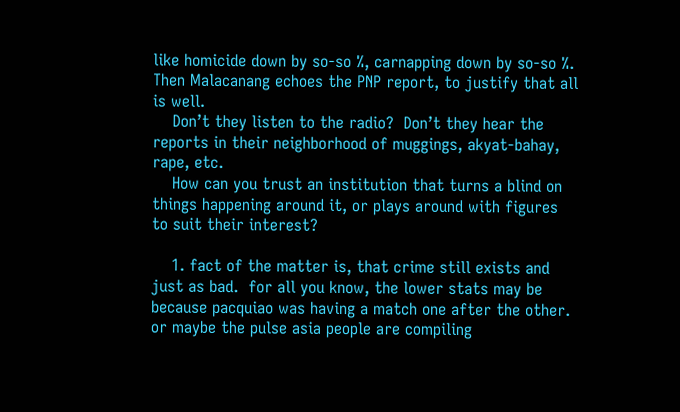like homicide down by so-so %, carnapping down by so-so %.  Then Malacanang echoes the PNP report, to justify that all is well.
    Don’t they listen to the radio?  Don’t they hear the reports in their neighborhood of muggings, akyat-bahay, rape, etc.
    How can you trust an institution that turns a blind on things happening around it, or plays around with figures to suit their interest?

    1. fact of the matter is, that crime still exists and just as bad.  for all you know, the lower stats may be because pacquiao was having a match one after the other.  or maybe the pulse asia people are compiling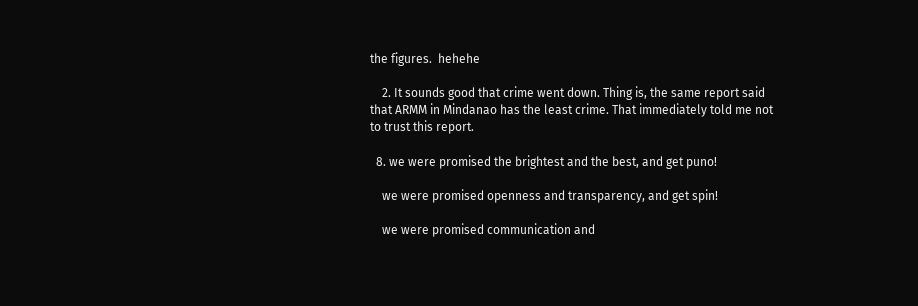the figures.  hehehe

    2. It sounds good that crime went down. Thing is, the same report said that ARMM in Mindanao has the least crime. That immediately told me not to trust this report.

  8. we were promised the brightest and the best, and get puno!

    we were promised openness and transparency, and get spin!

    we were promised communication and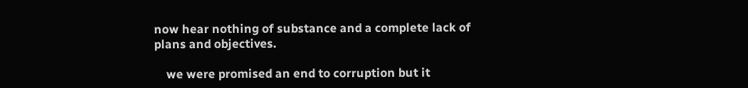now hear nothing of substance and a complete lack of plans and objectives.

    we were promised an end to corruption but it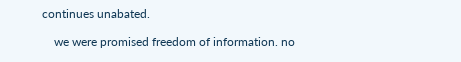continues unabated.

    we were promised freedom of information. no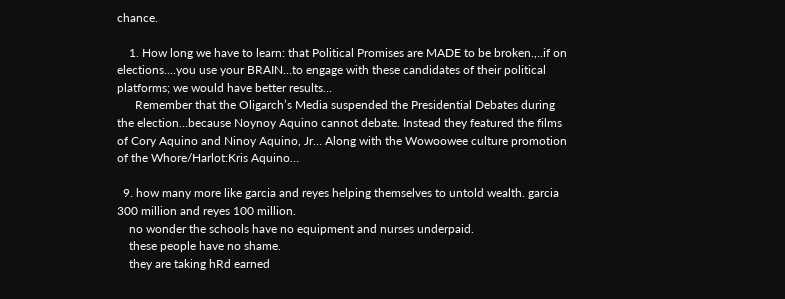chance.

    1. How long we have to learn: that Political Promises are MADE to be broken.,..if on elections….you use your BRAIN…to engage with these candidates of their political platforms; we would have better results…
      Remember that the Oligarch’s Media suspended the Presidential Debates during the election…because Noynoy Aquino cannot debate. Instead they featured the films of Cory Aquino and Ninoy Aquino, Jr… Along with the Wowoowee culture promotion of the Whore/Harlot:Kris Aquino…

  9. how many more like garcia and reyes helping themselves to untold wealth. garcia 300 million and reyes 100 million.
    no wonder the schools have no equipment and nurses underpaid.
    these people have no shame.
    they are taking hRd earned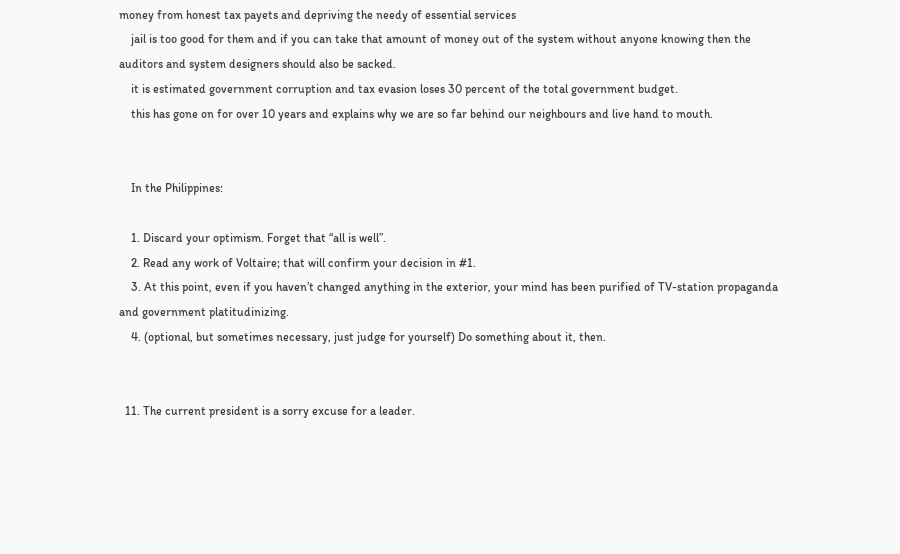money from honest tax payets and depriving the needy of essential services
    jail is too good for them and if you can take that amount of money out of the system without anyone knowing then the auditors and system designers should also be sacked.
    it is estimated government corruption and tax evasion loses 30 percent of the total government budget.
    this has gone on for over 10 years and explains why we are so far behind our neighbours and live hand to mouth.


    In the Philippines:

    1. Discard your optimism. Forget that “all is well”.
    2. Read any work of Voltaire; that will confirm your decision in #1.
    3. At this point, even if you haven’t changed anything in the exterior, your mind has been purified of TV-station propaganda and government platitudinizing.
    4. (optional, but sometimes necessary, just judge for yourself) Do something about it, then.


  11. The current president is a sorry excuse for a leader.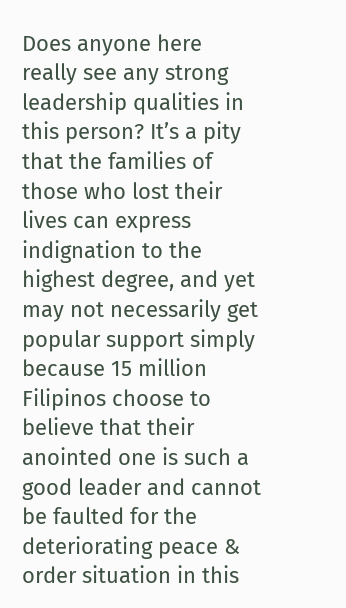Does anyone here really see any strong leadership qualities in this person? It’s a pity that the families of those who lost their lives can express indignation to the highest degree, and yet may not necessarily get popular support simply because 15 million Filipinos choose to believe that their anointed one is such a good leader and cannot be faulted for the deteriorating peace & order situation in this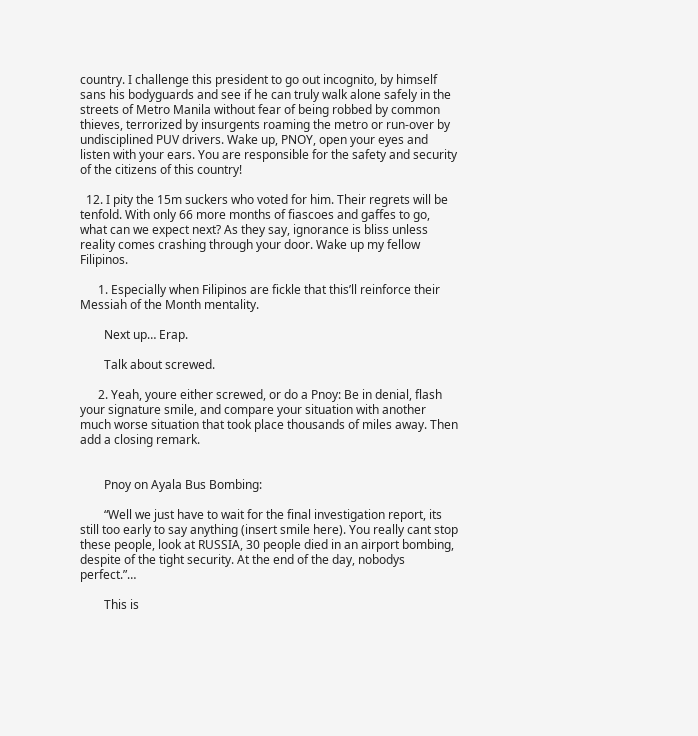country. I challenge this president to go out incognito, by himself sans his bodyguards and see if he can truly walk alone safely in the streets of Metro Manila without fear of being robbed by common thieves, terrorized by insurgents roaming the metro or run-over by undisciplined PUV drivers. Wake up, PNOY, open your eyes and listen with your ears. You are responsible for the safety and security of the citizens of this country!

  12. I pity the 15m suckers who voted for him. Their regrets will be tenfold. With only 66 more months of fiascoes and gaffes to go, what can we expect next? As they say, ignorance is bliss unless reality comes crashing through your door. Wake up my fellow Filipinos.

      1. Especially when Filipinos are fickle that this’ll reinforce their Messiah of the Month mentality.

        Next up… Erap.

        Talk about screwed.

      2. Yeah, youre either screwed, or do a Pnoy: Be in denial, flash your signature smile, and compare your situation with another much worse situation that took place thousands of miles away. Then add a closing remark.


        Pnoy on Ayala Bus Bombing:

        “Well we just have to wait for the final investigation report, its still too early to say anything (insert smile here). You really cant stop these people, look at RUSSIA, 30 people died in an airport bombing, despite of the tight security. At the end of the day, nobodys perfect.”…

        This is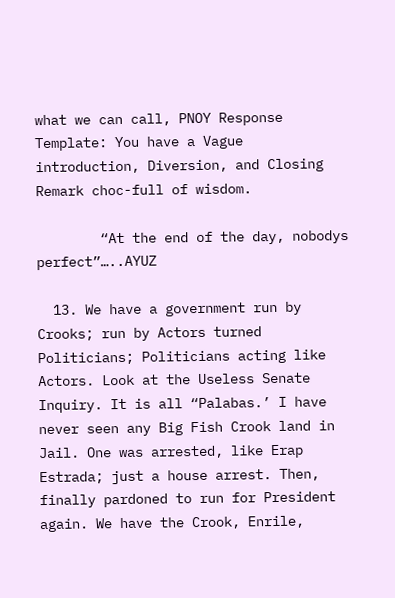what we can call, PNOY Response Template: You have a Vague introduction, Diversion, and Closing Remark choc-full of wisdom.

        “At the end of the day, nobodys perfect”…..AYUZ

  13. We have a government run by Crooks; run by Actors turned Politicians; Politicians acting like Actors. Look at the Useless Senate Inquiry. It is all “Palabas.’ I have never seen any Big Fish Crook land in Jail. One was arrested, like Erap Estrada; just a house arrest. Then, finally pardoned to run for President again. We have the Crook, Enrile,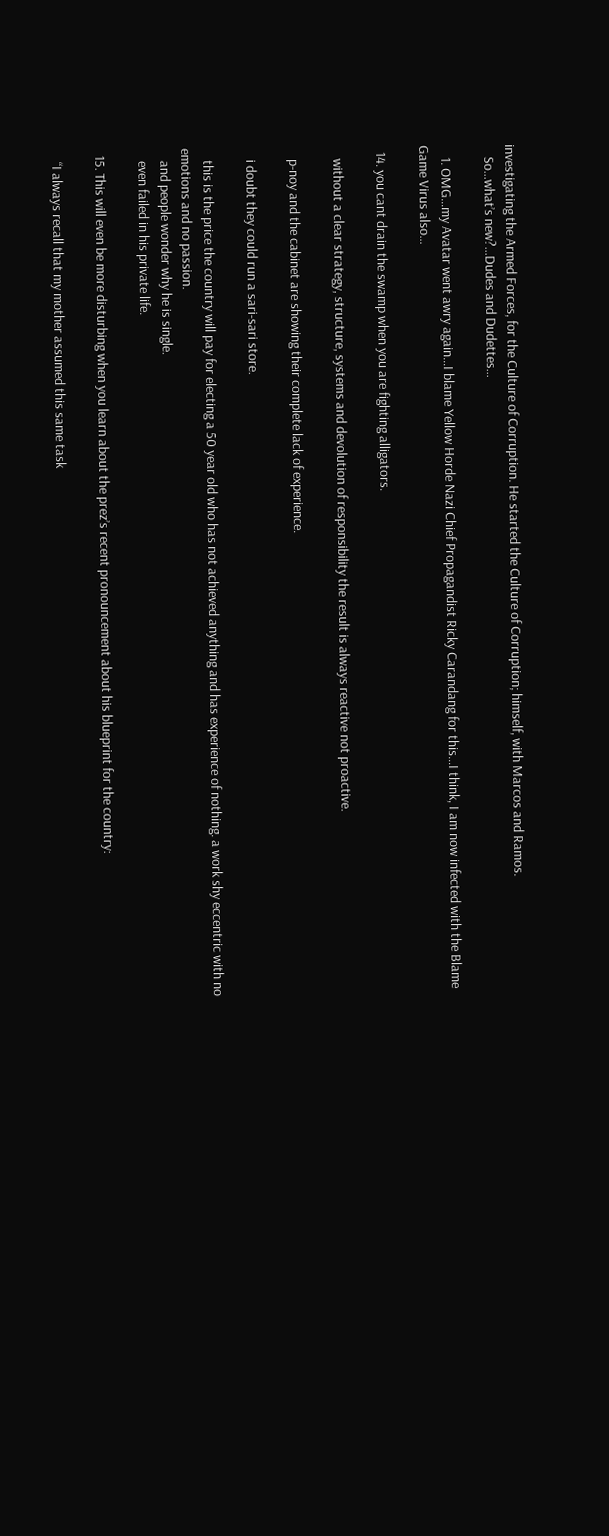investigating the Armed Forces, for the Culture of Corruption. He started the Culture of Corruption; himself, with Marcos and Ramos.
    So…what’s new?…Dudes and Dudettes…

    1. OMG…my Avatar went awry again…I blame Yellow Horde Nazi Chief Propagandist Ricky Carandang for this…I think, I am now infected with the Blame Game Virus also…

  14. you cant drain the swamp when you are fighting alligators.

    without a clear strategy, structure, systems and devolution of responsibility the result is always reactive not proactive.

    p-noy and the cabinet are showing their complete lack of experience.

    i doubt they could run a sari-sari store.

    this is the price the country will pay for electing a 50 year old who has not achieved anything and has experience of nothing. a work shy eccentric with no emotions and no passion.
    and people wonder why he is single.
    even failed in his private life.

  15. This will even be more disturbing when you learn about the prez’s recent pronouncement about his blueprint for the country:

    “I always recall that my mother assumed this same task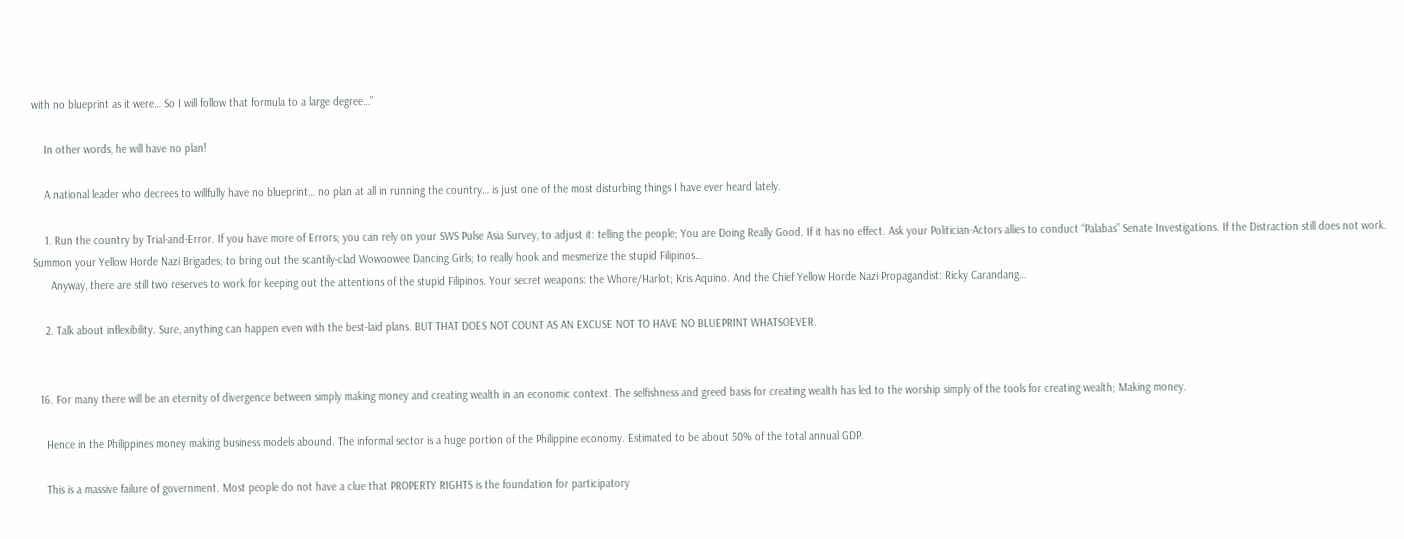with no blueprint as it were… So I will follow that formula to a large degree…”

    In other words, he will have no plan!

    A national leader who decrees to willfully have no blueprint… no plan at all in running the country… is just one of the most disturbing things I have ever heard lately.

    1. Run the country by Trial-and-Error. If you have more of Errors; you can rely on your SWS Pulse Asia Survey, to adjust it: telling the people; You are Doing Really Good. If it has no effect. Ask your Politician-Actors allies to conduct “Palabas” Senate Investigations. If the Distraction still does not work. Summon your Yellow Horde Nazi Brigades; to bring out the scantily-clad Wowoowee Dancing Girls; to really hook and mesmerize the stupid Filipinos…
      Anyway, there are still two reserves to work for keeping out the attentions of the stupid Filipinos. Your secret weapons: the Whore/Harlot; Kris Aquino. And the Chief Yellow Horde Nazi Propagandist: Ricky Carandang…

    2. Talk about inflexibility. Sure, anything can happen even with the best-laid plans. BUT THAT DOES NOT COUNT AS AN EXCUSE NOT TO HAVE NO BLUEPRINT WHATSOEVER.


  16. For many there will be an eternity of divergence between simply making money and creating wealth in an economic context. The selfishness and greed basis for creating wealth has led to the worship simply of the tools for creating wealth; Making money.

    Hence in the Philippines money making business models abound. The informal sector is a huge portion of the Philippine economy. Estimated to be about 50% of the total annual GDP.

    This is a massive failure of government. Most people do not have a clue that PROPERTY RIGHTS is the foundation for participatory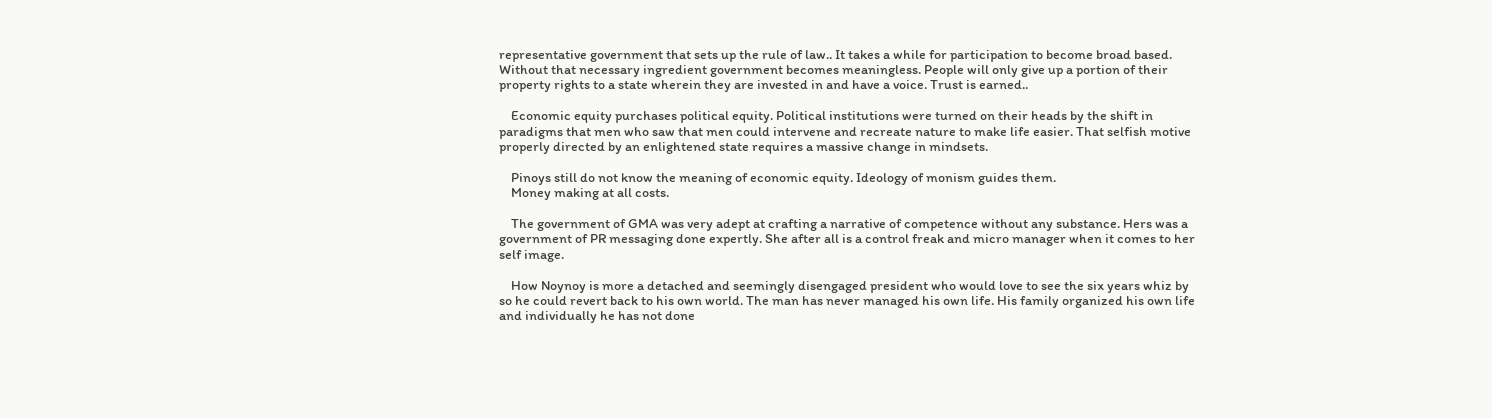representative government that sets up the rule of law.. It takes a while for participation to become broad based. Without that necessary ingredient government becomes meaningless. People will only give up a portion of their property rights to a state wherein they are invested in and have a voice. Trust is earned..

    Economic equity purchases political equity. Political institutions were turned on their heads by the shift in paradigms that men who saw that men could intervene and recreate nature to make life easier. That selfish motive properly directed by an enlightened state requires a massive change in mindsets.

    Pinoys still do not know the meaning of economic equity. Ideology of monism guides them.
    Money making at all costs.

    The government of GMA was very adept at crafting a narrative of competence without any substance. Hers was a government of PR messaging done expertly. She after all is a control freak and micro manager when it comes to her self image.

    How Noynoy is more a detached and seemingly disengaged president who would love to see the six years whiz by so he could revert back to his own world. The man has never managed his own life. His family organized his own life and individually he has not done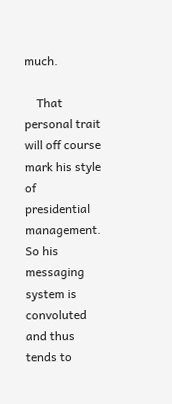much.

    That personal trait will off course mark his style of presidential management. So his messaging system is convoluted and thus tends to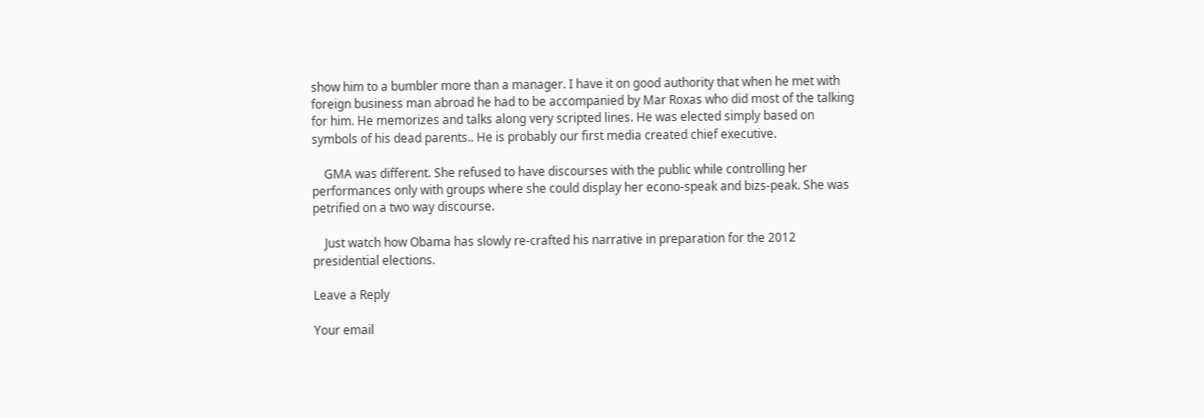show him to a bumbler more than a manager. I have it on good authority that when he met with foreign business man abroad he had to be accompanied by Mar Roxas who did most of the talking for him. He memorizes and talks along very scripted lines. He was elected simply based on symbols of his dead parents.. He is probably our first media created chief executive.

    GMA was different. She refused to have discourses with the public while controlling her performances only with groups where she could display her econo-speak and bizs-peak. She was petrified on a two way discourse.

    Just watch how Obama has slowly re-crafted his narrative in preparation for the 2012 presidential elections.

Leave a Reply

Your email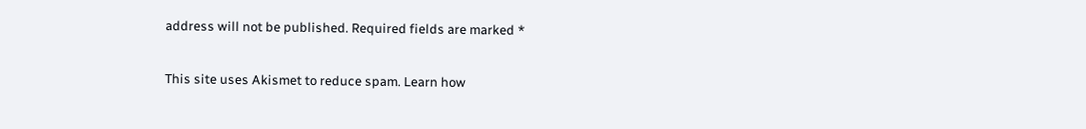address will not be published. Required fields are marked *

This site uses Akismet to reduce spam. Learn how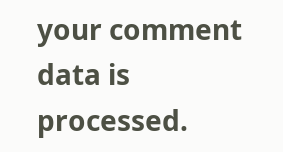your comment data is processed.